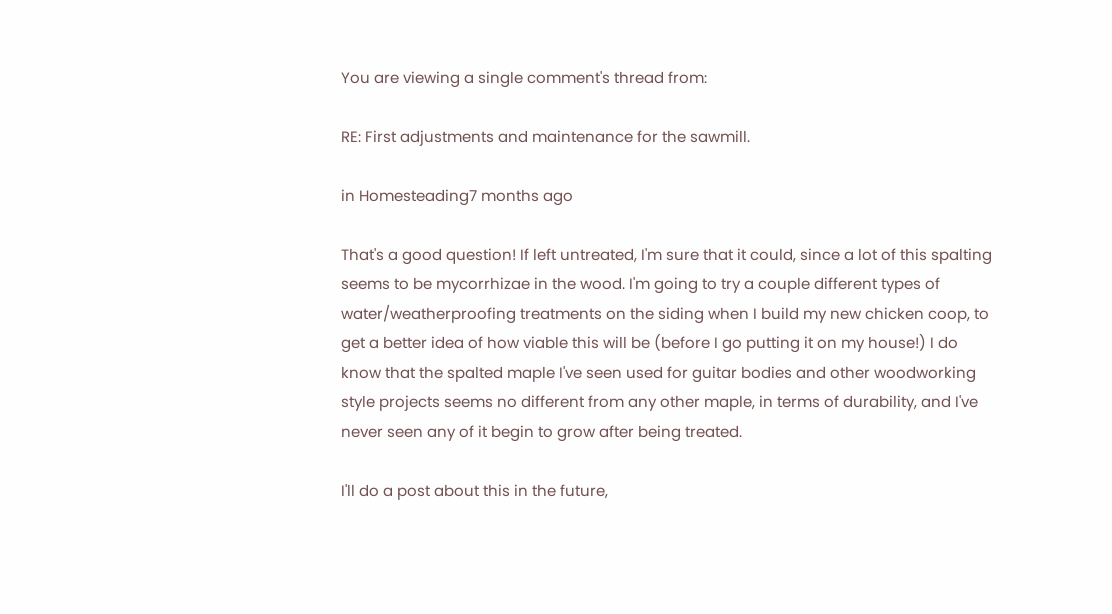You are viewing a single comment's thread from:

RE: First adjustments and maintenance for the sawmill.

in Homesteading7 months ago

That's a good question! If left untreated, I'm sure that it could, since a lot of this spalting seems to be mycorrhizae in the wood. I'm going to try a couple different types of water/weatherproofing treatments on the siding when I build my new chicken coop, to get a better idea of how viable this will be (before I go putting it on my house!) I do know that the spalted maple I've seen used for guitar bodies and other woodworking style projects seems no different from any other maple, in terms of durability, and I've never seen any of it begin to grow after being treated.

I'll do a post about this in the future,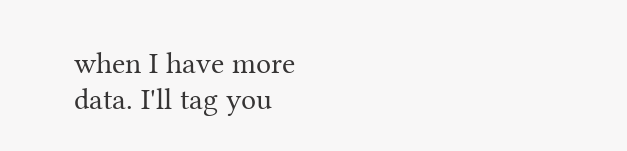when I have more data. I'll tag you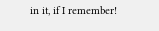in it, if I remember!